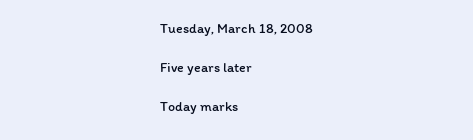Tuesday, March 18, 2008

Five years later

Today marks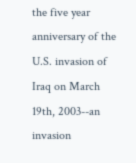the five year anniversary of the U.S. invasion of Iraq on March 19th, 2003--an invasion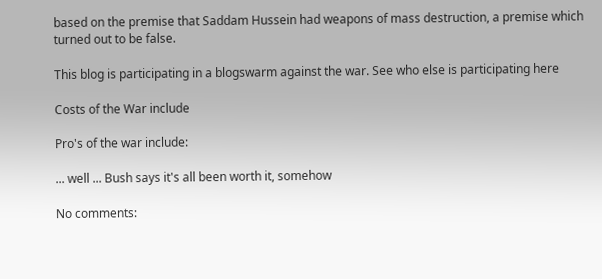based on the premise that Saddam Hussein had weapons of mass destruction, a premise which turned out to be false.

This blog is participating in a blogswarm against the war. See who else is participating here

Costs of the War include

Pro's of the war include:

... well ... Bush says it's all been worth it, somehow

No comments: